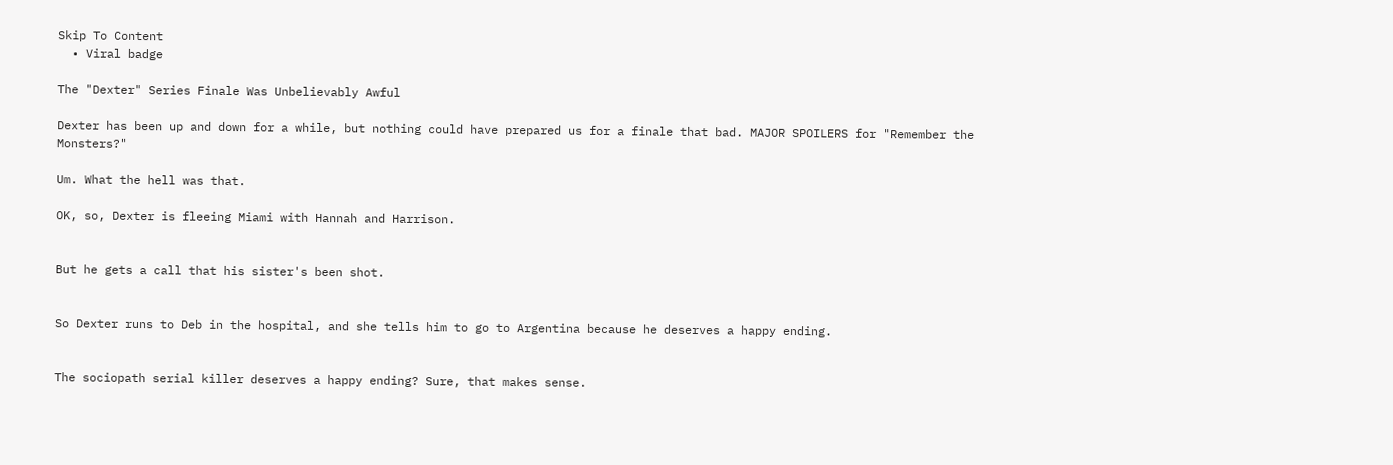Skip To Content
  • Viral badge

The "Dexter" Series Finale Was Unbelievably Awful

Dexter has been up and down for a while, but nothing could have prepared us for a finale that bad. MAJOR SPOILERS for "Remember the Monsters?"

Um. What the hell was that.

OK, so, Dexter is fleeing Miami with Hannah and Harrison.


But he gets a call that his sister's been shot.


So Dexter runs to Deb in the hospital, and she tells him to go to Argentina because he deserves a happy ending.


The sociopath serial killer deserves a happy ending? Sure, that makes sense.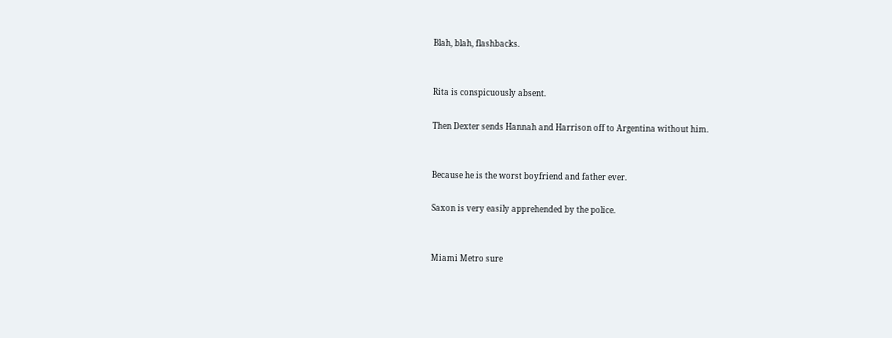Blah, blah, flashbacks.


Rita is conspicuously absent.

Then Dexter sends Hannah and Harrison off to Argentina without him.


Because he is the worst boyfriend and father ever.

Saxon is very easily apprehended by the police.


Miami Metro sure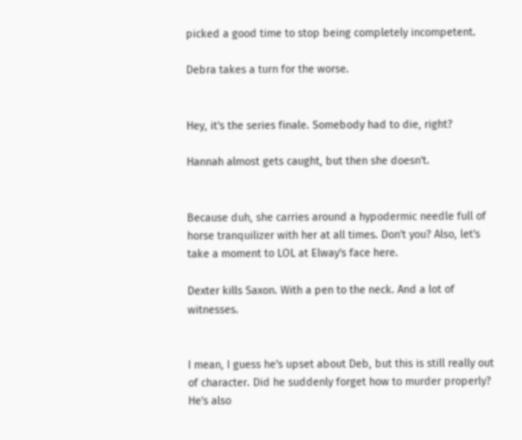picked a good time to stop being completely incompetent.

Debra takes a turn for the worse.


Hey, it's the series finale. Somebody had to die, right?

Hannah almost gets caught, but then she doesn't.


Because duh, she carries around a hypodermic needle full of horse tranquilizer with her at all times. Don't you? Also, let's take a moment to LOL at Elway's face here.

Dexter kills Saxon. With a pen to the neck. And a lot of witnesses.


I mean, I guess he's upset about Deb, but this is still really out of character. Did he suddenly forget how to murder properly? He's also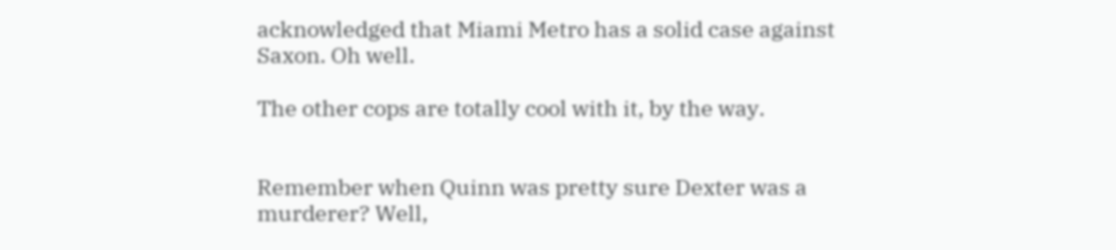acknowledged that Miami Metro has a solid case against Saxon. Oh well.

The other cops are totally cool with it, by the way.


Remember when Quinn was pretty sure Dexter was a murderer? Well,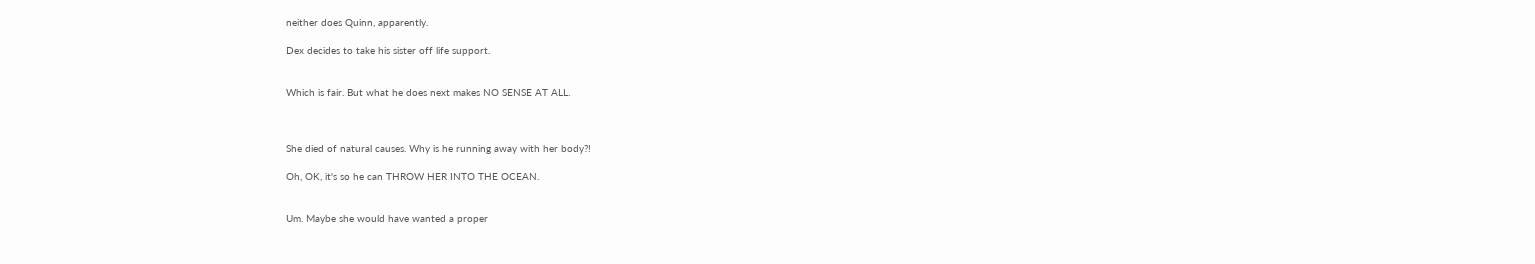neither does Quinn, apparently.

Dex decides to take his sister off life support.


Which is fair. But what he does next makes NO SENSE AT ALL.



She died of natural causes. Why is he running away with her body?!

Oh, OK, it's so he can THROW HER INTO THE OCEAN.


Um. Maybe she would have wanted a proper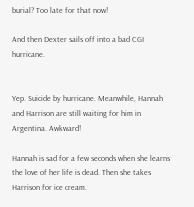burial? Too late for that now!

And then Dexter sails off into a bad CGI hurricane.


Yep. Suicide by hurricane. Meanwhile, Hannah and Harrison are still waiting for him in Argentina. Awkward!

Hannah is sad for a few seconds when she learns the love of her life is dead. Then she takes Harrison for ice cream.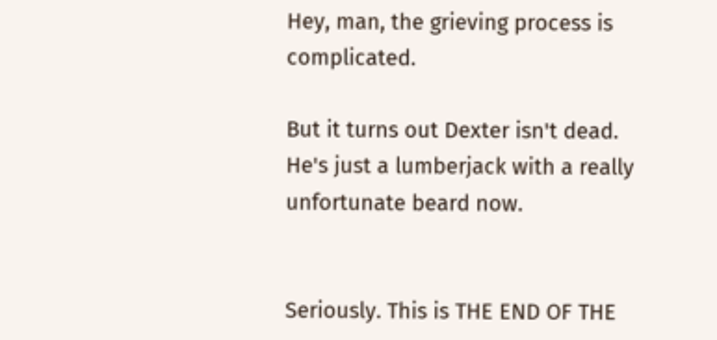Hey, man, the grieving process is complicated.

But it turns out Dexter isn't dead. He's just a lumberjack with a really unfortunate beard now.


Seriously. This is THE END OF THE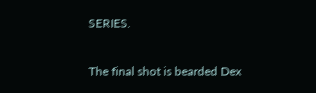SERIES.

The final shot is bearded Dex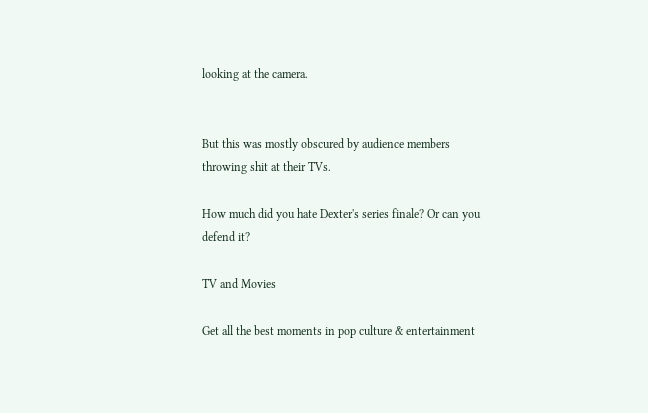looking at the camera.


But this was mostly obscured by audience members throwing shit at their TVs.

How much did you hate Dexter's series finale? Or can you defend it?

TV and Movies

Get all the best moments in pop culture & entertainment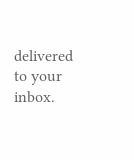delivered to your inbox.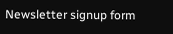Newsletter signup form